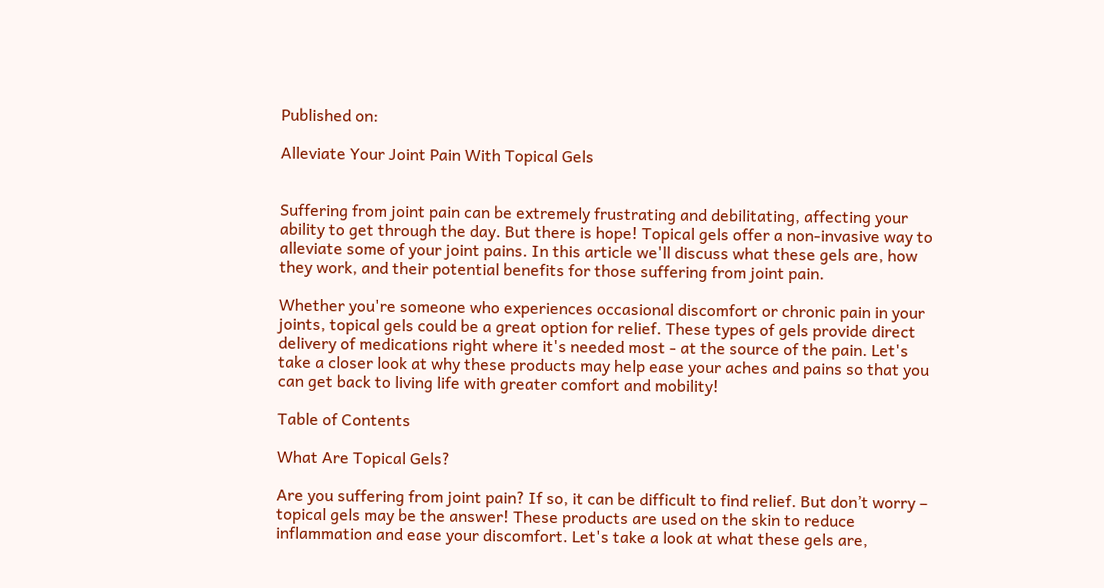Published on:

Alleviate Your Joint Pain With Topical Gels


Suffering from joint pain can be extremely frustrating and debilitating, affecting your ability to get through the day. But there is hope! Topical gels offer a non-invasive way to alleviate some of your joint pains. In this article we'll discuss what these gels are, how they work, and their potential benefits for those suffering from joint pain.

Whether you're someone who experiences occasional discomfort or chronic pain in your joints, topical gels could be a great option for relief. These types of gels provide direct delivery of medications right where it's needed most - at the source of the pain. Let's take a closer look at why these products may help ease your aches and pains so that you can get back to living life with greater comfort and mobility!

Table of Contents

What Are Topical Gels?

Are you suffering from joint pain? If so, it can be difficult to find relief. But don’t worry – topical gels may be the answer! These products are used on the skin to reduce inflammation and ease your discomfort. Let's take a look at what these gels are,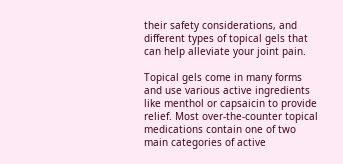their safety considerations, and different types of topical gels that can help alleviate your joint pain.

Topical gels come in many forms and use various active ingredients like menthol or capsaicin to provide relief. Most over-the-counter topical medications contain one of two main categories of active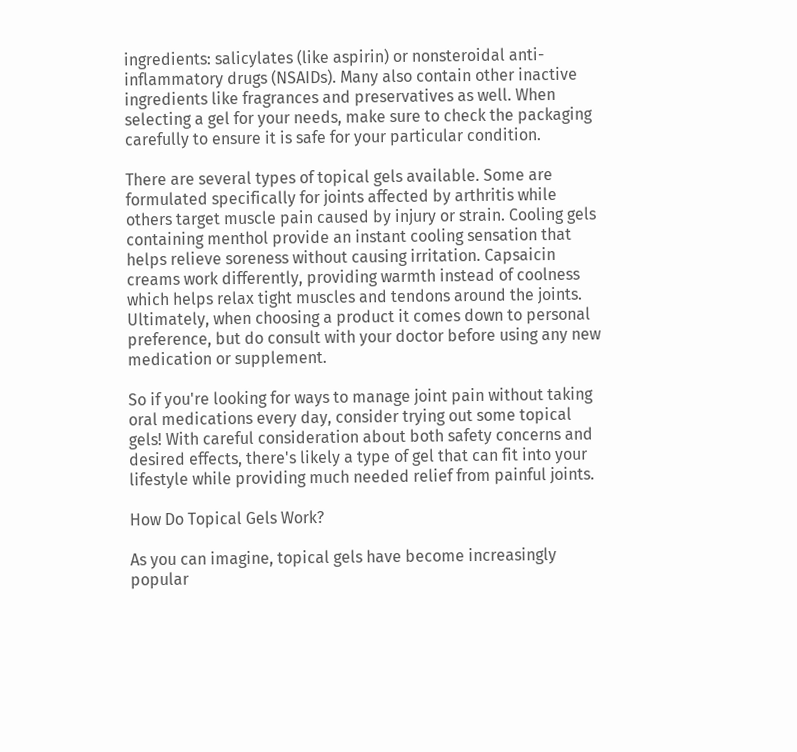ingredients: salicylates (like aspirin) or nonsteroidal anti-inflammatory drugs (NSAIDs). Many also contain other inactive ingredients like fragrances and preservatives as well. When selecting a gel for your needs, make sure to check the packaging carefully to ensure it is safe for your particular condition.

There are several types of topical gels available. Some are formulated specifically for joints affected by arthritis while others target muscle pain caused by injury or strain. Cooling gels containing menthol provide an instant cooling sensation that helps relieve soreness without causing irritation. Capsaicin creams work differently, providing warmth instead of coolness which helps relax tight muscles and tendons around the joints. Ultimately, when choosing a product it comes down to personal preference, but do consult with your doctor before using any new medication or supplement.

So if you're looking for ways to manage joint pain without taking oral medications every day, consider trying out some topical gels! With careful consideration about both safety concerns and desired effects, there's likely a type of gel that can fit into your lifestyle while providing much needed relief from painful joints.

How Do Topical Gels Work?

As you can imagine, topical gels have become increasingly popular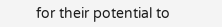for their potential to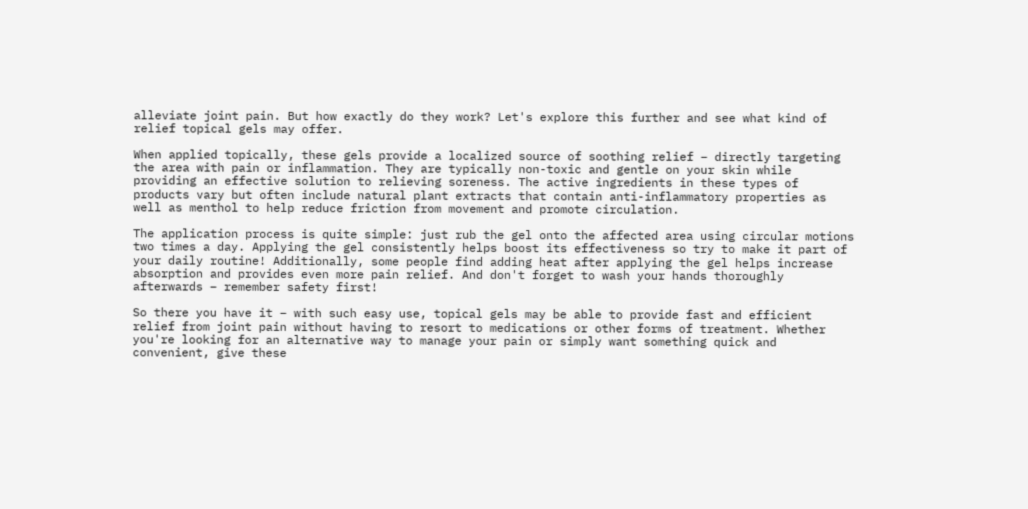alleviate joint pain. But how exactly do they work? Let's explore this further and see what kind of relief topical gels may offer.

When applied topically, these gels provide a localized source of soothing relief – directly targeting the area with pain or inflammation. They are typically non-toxic and gentle on your skin while providing an effective solution to relieving soreness. The active ingredients in these types of products vary but often include natural plant extracts that contain anti-inflammatory properties as well as menthol to help reduce friction from movement and promote circulation.

The application process is quite simple: just rub the gel onto the affected area using circular motions two times a day. Applying the gel consistently helps boost its effectiveness so try to make it part of your daily routine! Additionally, some people find adding heat after applying the gel helps increase absorption and provides even more pain relief. And don't forget to wash your hands thoroughly afterwards – remember safety first!

So there you have it – with such easy use, topical gels may be able to provide fast and efficient relief from joint pain without having to resort to medications or other forms of treatment. Whether you're looking for an alternative way to manage your pain or simply want something quick and convenient, give these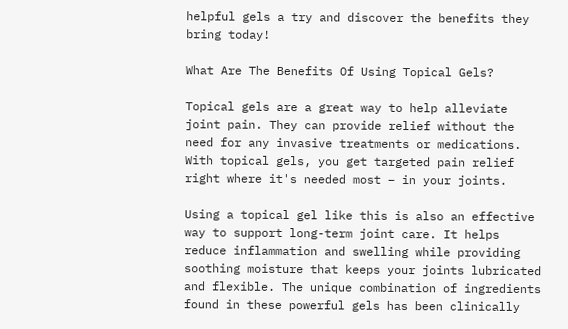helpful gels a try and discover the benefits they bring today!

What Are The Benefits Of Using Topical Gels?

Topical gels are a great way to help alleviate joint pain. They can provide relief without the need for any invasive treatments or medications. With topical gels, you get targeted pain relief right where it's needed most – in your joints.

Using a topical gel like this is also an effective way to support long-term joint care. It helps reduce inflammation and swelling while providing soothing moisture that keeps your joints lubricated and flexible. The unique combination of ingredients found in these powerful gels has been clinically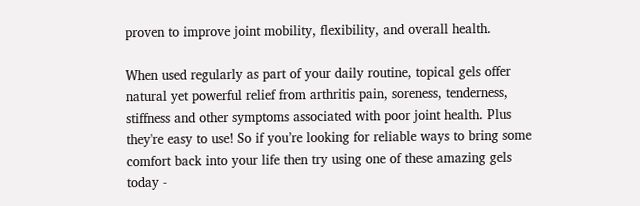proven to improve joint mobility, flexibility, and overall health.

When used regularly as part of your daily routine, topical gels offer natural yet powerful relief from arthritis pain, soreness, tenderness, stiffness and other symptoms associated with poor joint health. Plus they're easy to use! So if you’re looking for reliable ways to bring some comfort back into your life then try using one of these amazing gels today -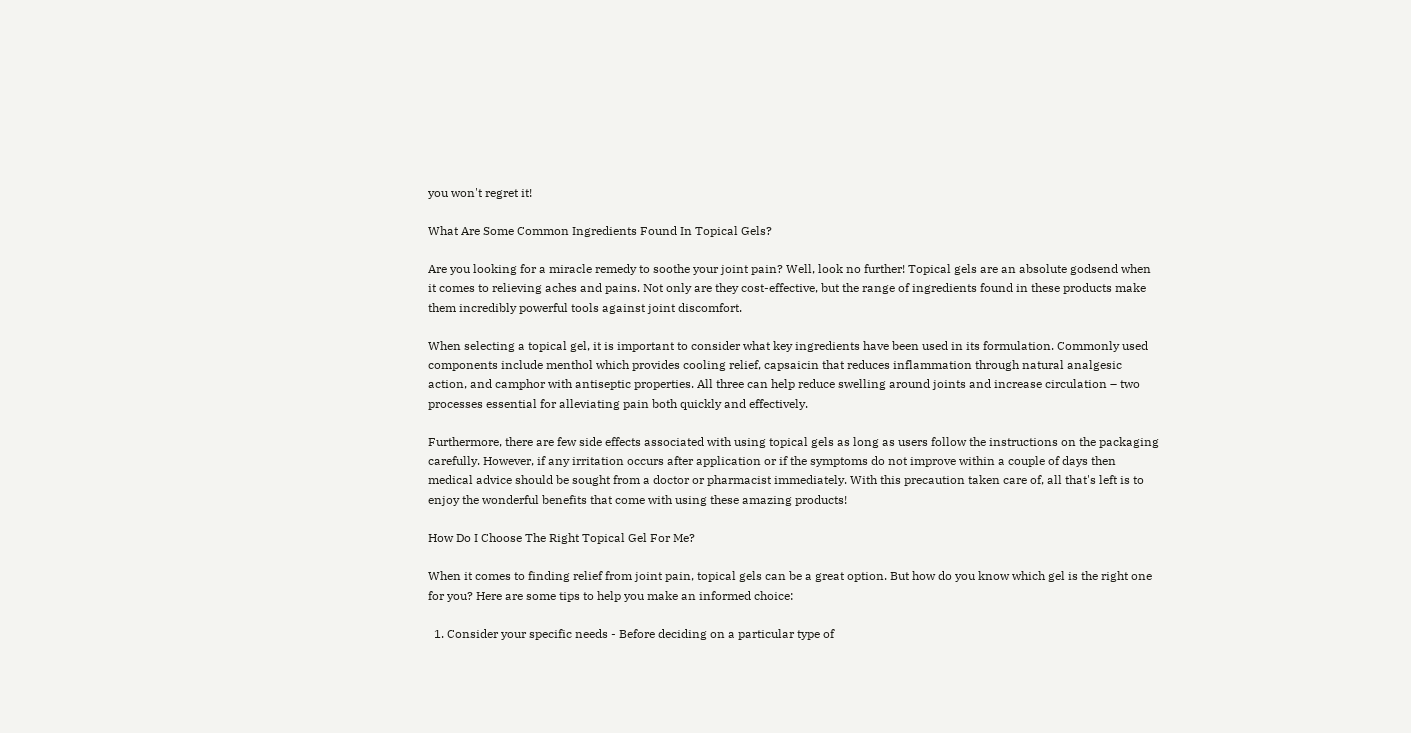you won't regret it!

What Are Some Common Ingredients Found In Topical Gels?

Are you looking for a miracle remedy to soothe your joint pain? Well, look no further! Topical gels are an absolute godsend when it comes to relieving aches and pains. Not only are they cost-effective, but the range of ingredients found in these products make them incredibly powerful tools against joint discomfort.

When selecting a topical gel, it is important to consider what key ingredients have been used in its formulation. Commonly used components include menthol which provides cooling relief, capsaicin that reduces inflammation through natural analgesic action, and camphor with antiseptic properties. All three can help reduce swelling around joints and increase circulation – two processes essential for alleviating pain both quickly and effectively.

Furthermore, there are few side effects associated with using topical gels as long as users follow the instructions on the packaging carefully. However, if any irritation occurs after application or if the symptoms do not improve within a couple of days then medical advice should be sought from a doctor or pharmacist immediately. With this precaution taken care of, all that's left is to enjoy the wonderful benefits that come with using these amazing products!

How Do I Choose The Right Topical Gel For Me?

When it comes to finding relief from joint pain, topical gels can be a great option. But how do you know which gel is the right one for you? Here are some tips to help you make an informed choice:

  1. Consider your specific needs - Before deciding on a particular type of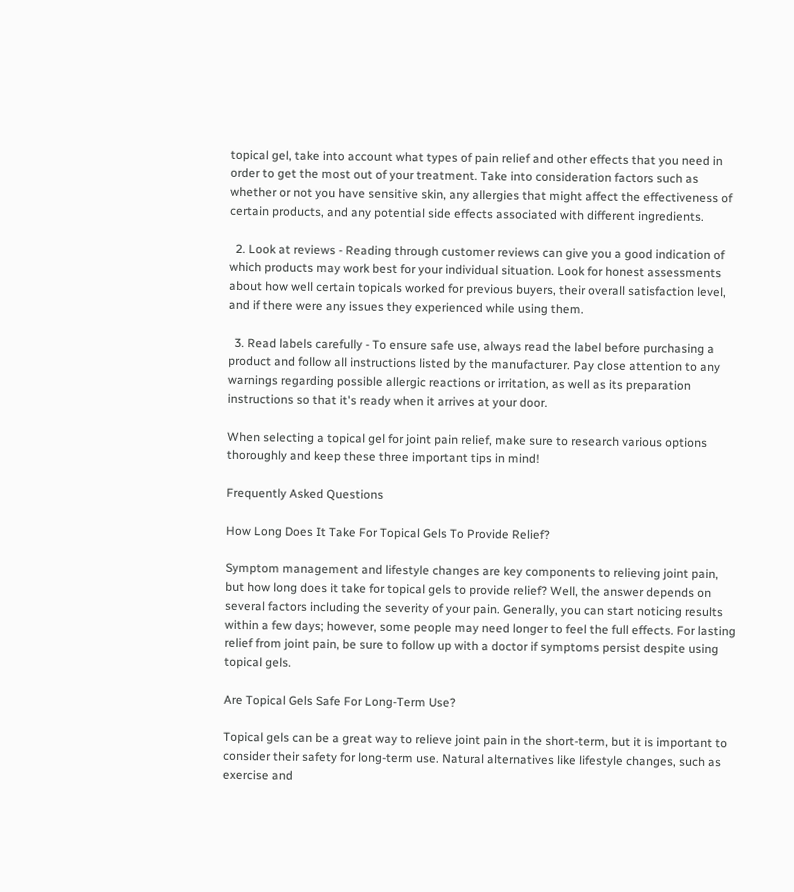topical gel, take into account what types of pain relief and other effects that you need in order to get the most out of your treatment. Take into consideration factors such as whether or not you have sensitive skin, any allergies that might affect the effectiveness of certain products, and any potential side effects associated with different ingredients.

  2. Look at reviews - Reading through customer reviews can give you a good indication of which products may work best for your individual situation. Look for honest assessments about how well certain topicals worked for previous buyers, their overall satisfaction level, and if there were any issues they experienced while using them.

  3. Read labels carefully - To ensure safe use, always read the label before purchasing a product and follow all instructions listed by the manufacturer. Pay close attention to any warnings regarding possible allergic reactions or irritation, as well as its preparation instructions so that it's ready when it arrives at your door.

When selecting a topical gel for joint pain relief, make sure to research various options thoroughly and keep these three important tips in mind!

Frequently Asked Questions

How Long Does It Take For Topical Gels To Provide Relief?

Symptom management and lifestyle changes are key components to relieving joint pain, but how long does it take for topical gels to provide relief? Well, the answer depends on several factors including the severity of your pain. Generally, you can start noticing results within a few days; however, some people may need longer to feel the full effects. For lasting relief from joint pain, be sure to follow up with a doctor if symptoms persist despite using topical gels.

Are Topical Gels Safe For Long-Term Use?

Topical gels can be a great way to relieve joint pain in the short-term, but it is important to consider their safety for long-term use. Natural alternatives like lifestyle changes, such as exercise and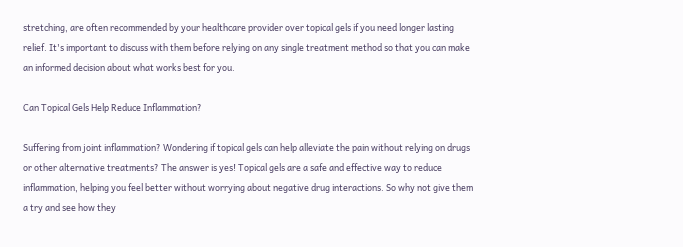stretching, are often recommended by your healthcare provider over topical gels if you need longer lasting relief. It's important to discuss with them before relying on any single treatment method so that you can make an informed decision about what works best for you.

Can Topical Gels Help Reduce Inflammation?

Suffering from joint inflammation? Wondering if topical gels can help alleviate the pain without relying on drugs or other alternative treatments? The answer is yes! Topical gels are a safe and effective way to reduce inflammation, helping you feel better without worrying about negative drug interactions. So why not give them a try and see how they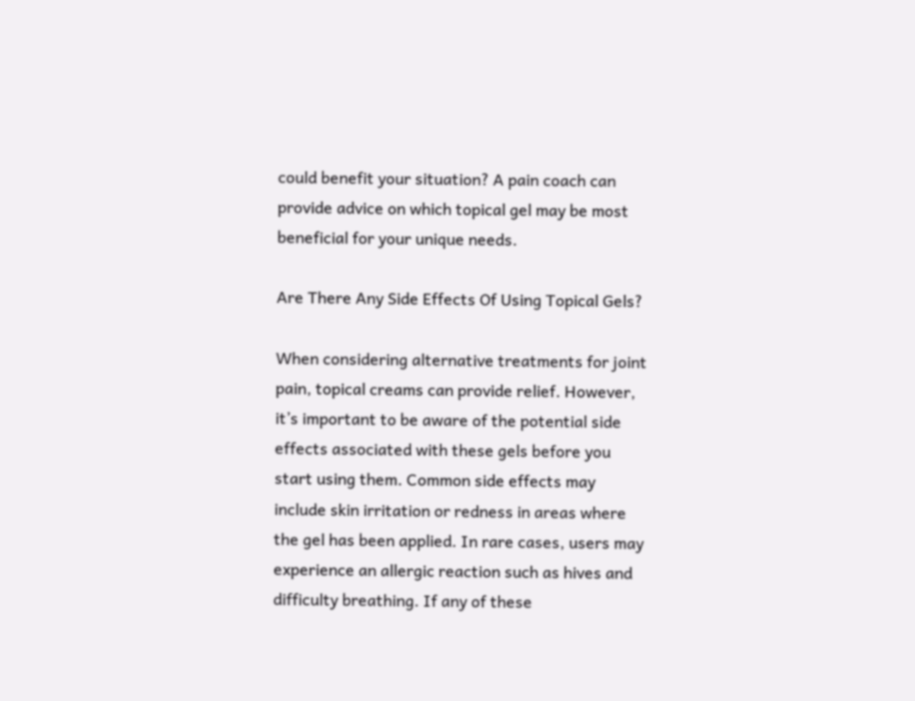could benefit your situation? A pain coach can provide advice on which topical gel may be most beneficial for your unique needs.

Are There Any Side Effects Of Using Topical Gels?

When considering alternative treatments for joint pain, topical creams can provide relief. However, it’s important to be aware of the potential side effects associated with these gels before you start using them. Common side effects may include skin irritation or redness in areas where the gel has been applied. In rare cases, users may experience an allergic reaction such as hives and difficulty breathing. If any of these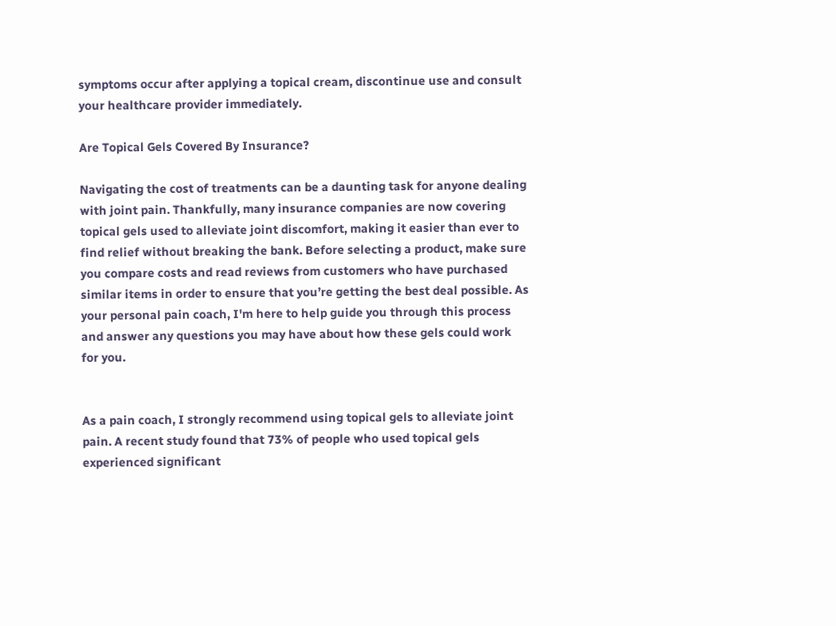symptoms occur after applying a topical cream, discontinue use and consult your healthcare provider immediately.

Are Topical Gels Covered By Insurance?

Navigating the cost of treatments can be a daunting task for anyone dealing with joint pain. Thankfully, many insurance companies are now covering topical gels used to alleviate joint discomfort, making it easier than ever to find relief without breaking the bank. Before selecting a product, make sure you compare costs and read reviews from customers who have purchased similar items in order to ensure that you’re getting the best deal possible. As your personal pain coach, I'm here to help guide you through this process and answer any questions you may have about how these gels could work for you.


As a pain coach, I strongly recommend using topical gels to alleviate joint pain. A recent study found that 73% of people who used topical gels experienced significant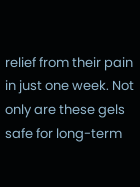relief from their pain in just one week. Not only are these gels safe for long-term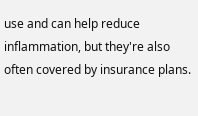use and can help reduce inflammation, but they're also often covered by insurance plans.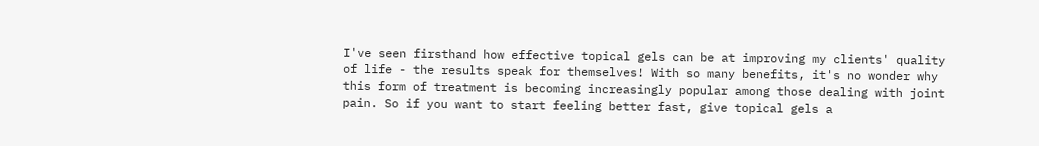I've seen firsthand how effective topical gels can be at improving my clients' quality of life - the results speak for themselves! With so many benefits, it's no wonder why this form of treatment is becoming increasingly popular among those dealing with joint pain. So if you want to start feeling better fast, give topical gels a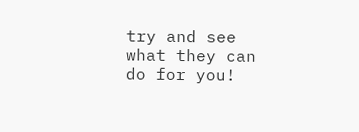try and see what they can do for you!